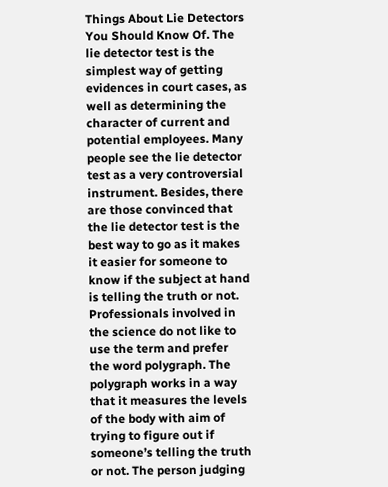Things About Lie Detectors You Should Know Of. The lie detector test is the simplest way of getting evidences in court cases, as well as determining the character of current and potential employees. Many people see the lie detector test as a very controversial instrument. Besides, there are those convinced that the lie detector test is the best way to go as it makes it easier for someone to know if the subject at hand is telling the truth or not. Professionals involved in the science do not like to use the term and prefer the word polygraph. The polygraph works in a way that it measures the levels of the body with aim of trying to figure out if someone’s telling the truth or not. The person judging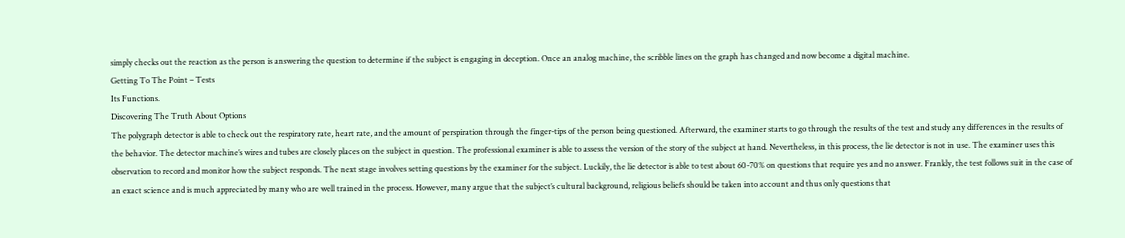simply checks out the reaction as the person is answering the question to determine if the subject is engaging in deception. Once an analog machine, the scribble lines on the graph has changed and now become a digital machine.
Getting To The Point – Tests
Its Functions.
Discovering The Truth About Options
The polygraph detector is able to check out the respiratory rate, heart rate, and the amount of perspiration through the finger-tips of the person being questioned. Afterward, the examiner starts to go through the results of the test and study any differences in the results of the behavior. The detector machine’s wires and tubes are closely places on the subject in question. The professional examiner is able to assess the version of the story of the subject at hand. Nevertheless, in this process, the lie detector is not in use. The examiner uses this observation to record and monitor how the subject responds. The next stage involves setting questions by the examiner for the subject. Luckily, the lie detector is able to test about 60-70% on questions that require yes and no answer. Frankly, the test follows suit in the case of an exact science and is much appreciated by many who are well trained in the process. However, many argue that the subject’s cultural background, religious beliefs should be taken into account and thus only questions that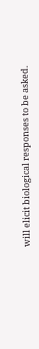will elicit biological responses to be asked.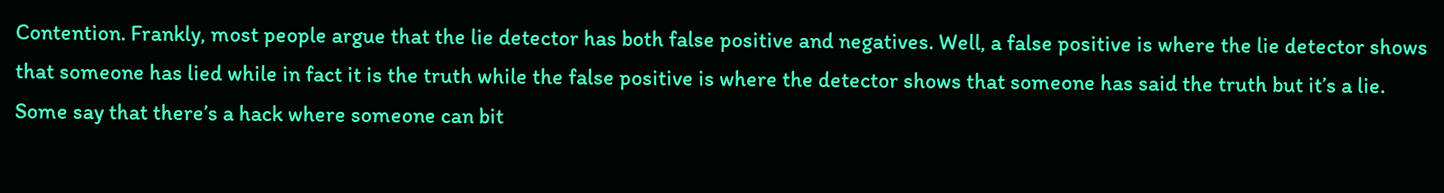Contention. Frankly, most people argue that the lie detector has both false positive and negatives. Well, a false positive is where the lie detector shows that someone has lied while in fact it is the truth while the false positive is where the detector shows that someone has said the truth but it’s a lie. Some say that there’s a hack where someone can bit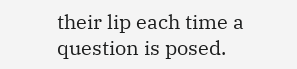their lip each time a question is posed.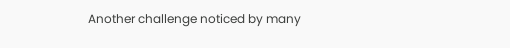Another challenge noticed by many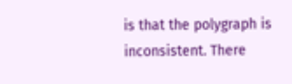is that the polygraph is inconsistent. There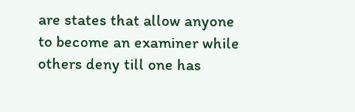are states that allow anyone to become an examiner while others deny till one has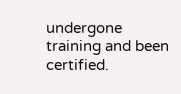undergone training and been certified.